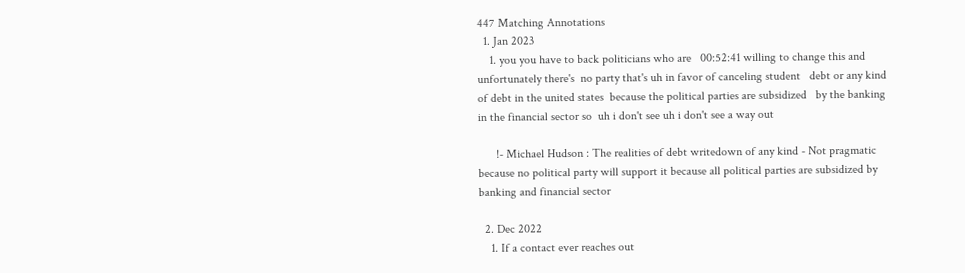447 Matching Annotations
  1. Jan 2023
    1. you you have to back politicians who are   00:52:41 willing to change this and unfortunately there's  no party that's uh in favor of canceling student   debt or any kind of debt in the united states  because the political parties are subsidized   by the banking in the financial sector so  uh i don't see uh i don't see a way out

      !- Michael Hudson : The realities of debt writedown of any kind - Not pragmatic because no political party will support it because all political parties are subsidized by banking and financial sector

  2. Dec 2022
    1. If a contact ever reaches out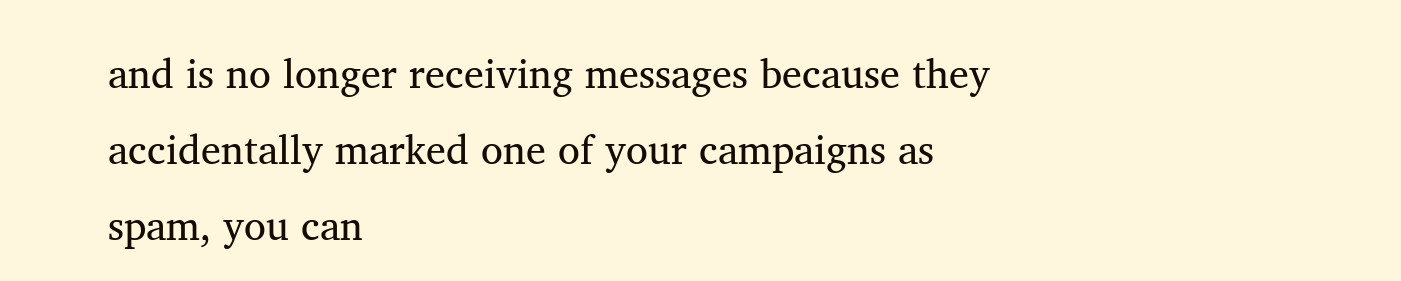and is no longer receiving messages because they accidentally marked one of your campaigns as spam, you can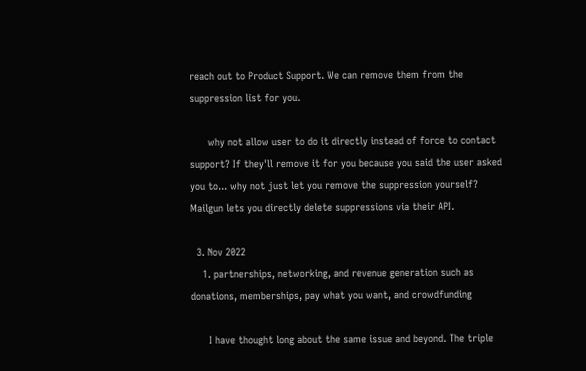reach out to Product Support. We can remove them from the suppression list for you.

      why not allow user to do it directly instead of force to contact support? If they'll remove it for you because you said the user asked you to... why not just let you remove the suppression yourself? Mailgun lets you directly delete suppressions via their API.

  3. Nov 2022
    1. partnerships, networking, and revenue generation such as donations, memberships, pay what you want, and crowdfunding

      I have thought long about the same issue and beyond. The triple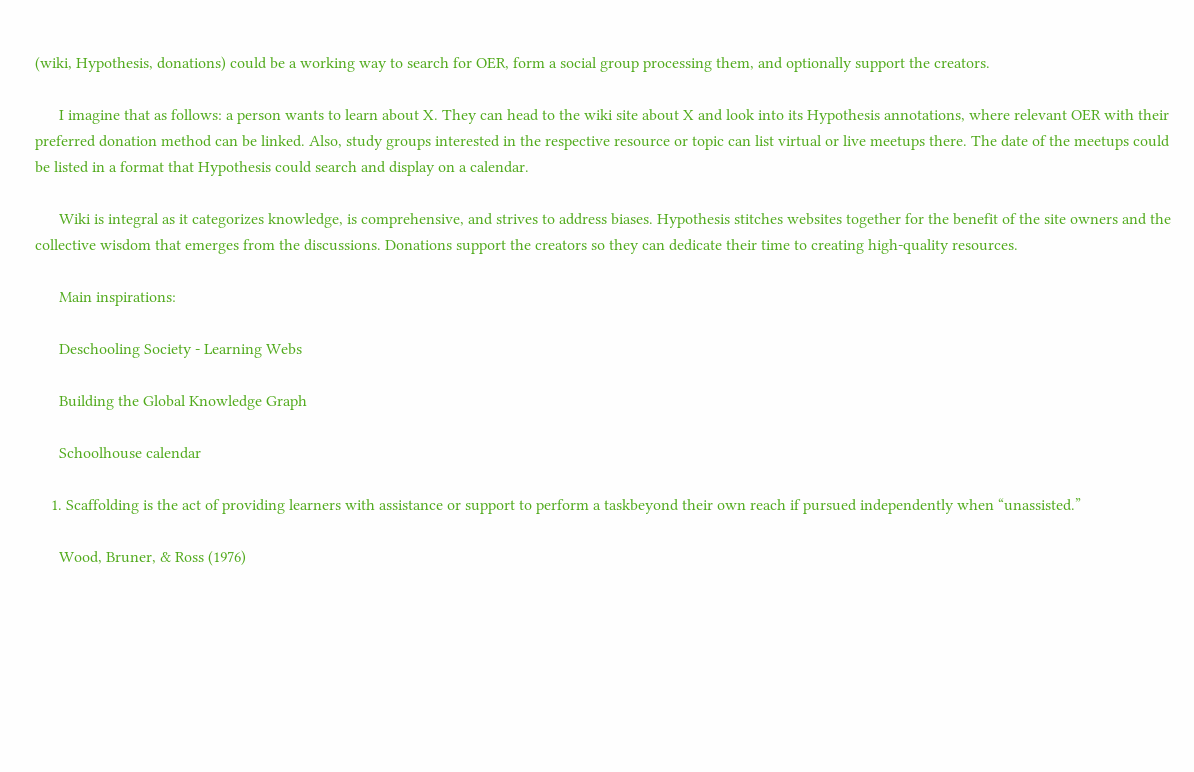(wiki, Hypothesis, donations) could be a working way to search for OER, form a social group processing them, and optionally support the creators.

      I imagine that as follows: a person wants to learn about X. They can head to the wiki site about X and look into its Hypothesis annotations, where relevant OER with their preferred donation method can be linked. Also, study groups interested in the respective resource or topic can list virtual or live meetups there. The date of the meetups could be listed in a format that Hypothesis could search and display on a calendar.

      Wiki is integral as it categorizes knowledge, is comprehensive, and strives to address biases. Hypothesis stitches websites together for the benefit of the site owners and the collective wisdom that emerges from the discussions. Donations support the creators so they can dedicate their time to creating high-quality resources.

      Main inspirations:

      Deschooling Society - Learning Webs

      Building the Global Knowledge Graph

      Schoolhouse calendar

    1. Scaffolding is the act of providing learners with assistance or support to perform a taskbeyond their own reach if pursued independently when “unassisted.”

      Wood, Bruner, & Ross (1976)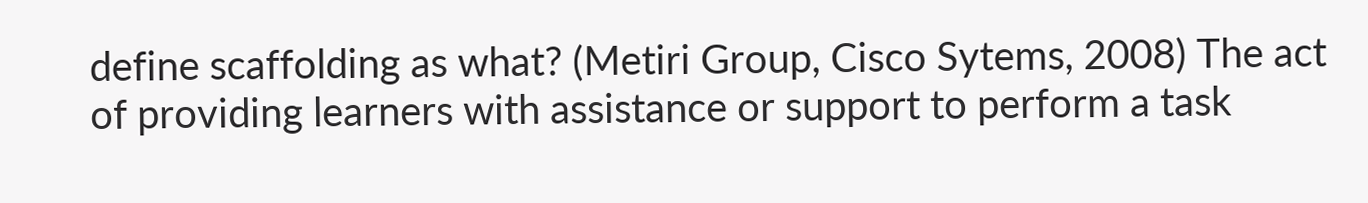define scaffolding as what? (Metiri Group, Cisco Sytems, 2008) The act of providing learners with assistance or support to perform a task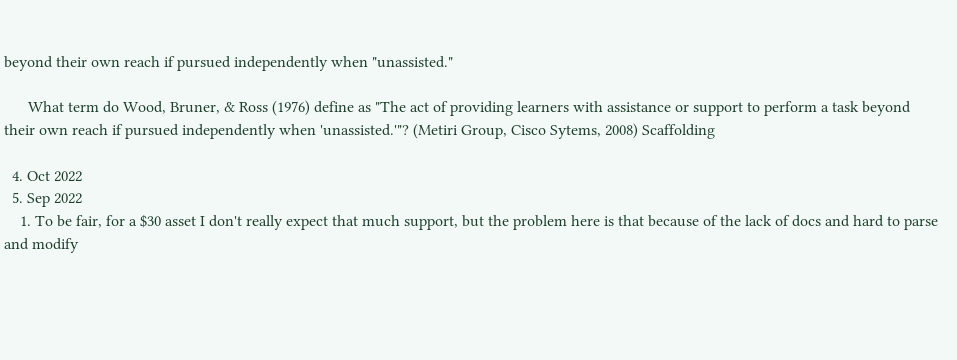beyond their own reach if pursued independently when "unassisted."

      What term do Wood, Bruner, & Ross (1976) define as "The act of providing learners with assistance or support to perform a task beyond their own reach if pursued independently when 'unassisted.'"? (Metiri Group, Cisco Sytems, 2008) Scaffolding

  4. Oct 2022
  5. Sep 2022
    1. To be fair, for a $30 asset I don't really expect that much support, but the problem here is that because of the lack of docs and hard to parse and modify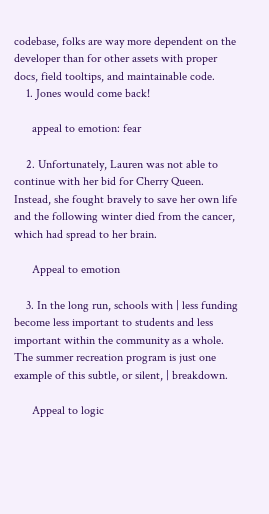codebase, folks are way more dependent on the developer than for other assets with proper docs, field tooltips, and maintainable code.
    1. Jones would come back!

      appeal to emotion: fear

    2. Unfortunately, Lauren was not able to continue with her bid for Cherry Queen. Instead, she fought bravely to save her own life and the following winter died from the cancer, which had spread to her brain.

      Appeal to emotion

    3. In the long run, schools with | less funding become less important to students and less important within the community as a whole. The summer recreation program is just one example of this subtle, or silent, | breakdown.

      Appeal to logic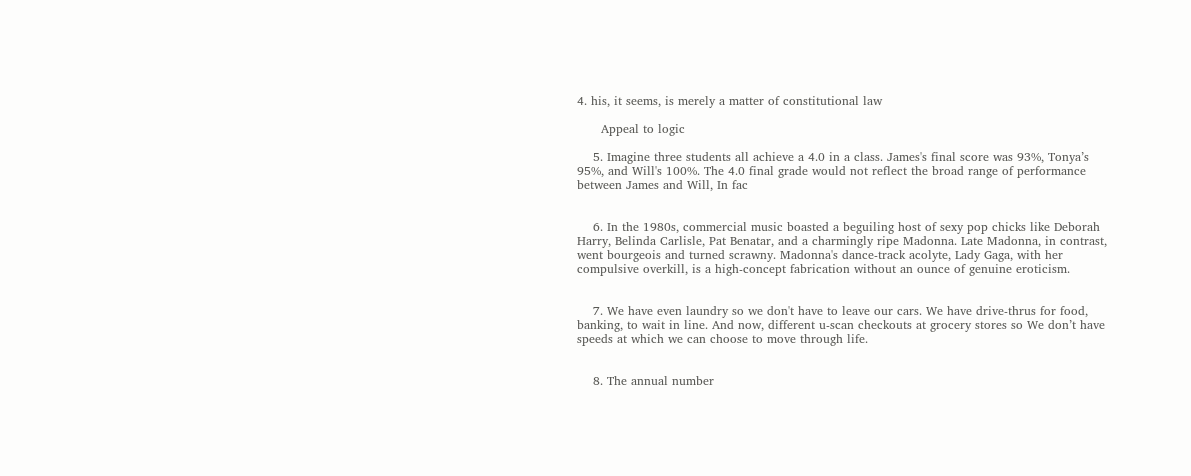4. his, it seems, is merely a matter of constitutional law

      Appeal to logic

    5. Imagine three students all achieve a 4.0 in a class. James's final score was 93%, Tonya’s 95%, and Will's 100%. The 4.0 final grade would not reflect the broad range of performance between James and Will, In fac


    6. In the 1980s, commercial music boasted a beguiling host of sexy pop chicks like Deborah Harry, Belinda Carlisle, Pat Benatar, and a charmingly ripe Madonna. Late Madonna, in contrast, went bourgeois and turned scrawny. Madonna's dance-track acolyte, Lady Gaga, with her compulsive overkill, is a high-concept fabrication without an ounce of genuine eroticism.


    7. We have even laundry so we don't have to leave our cars. We have drive-thrus for food, banking, to wait in line. And now, different u-scan checkouts at grocery stores so We don’t have speeds at which we can choose to move through life.


    8. The annual number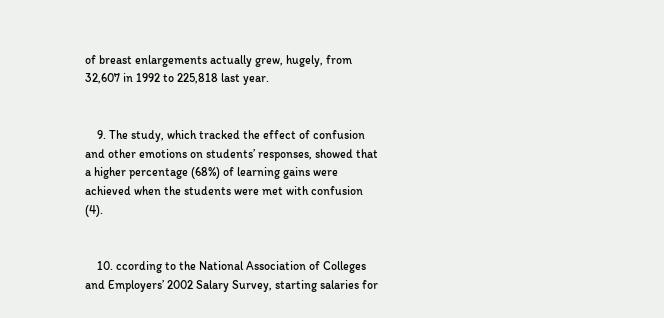of breast enlargements actually grew, hugely, from 32,607 in 1992 to 225,818 last year.


    9. The study, which tracked the effect of confusion and other emotions on students’ responses, showed that a higher percentage (68%) of learning gains were achieved when the students were met with confusion (4).


    10. ccording to the National Association of Colleges and Employers’ 2002 Salary Survey, starting salaries for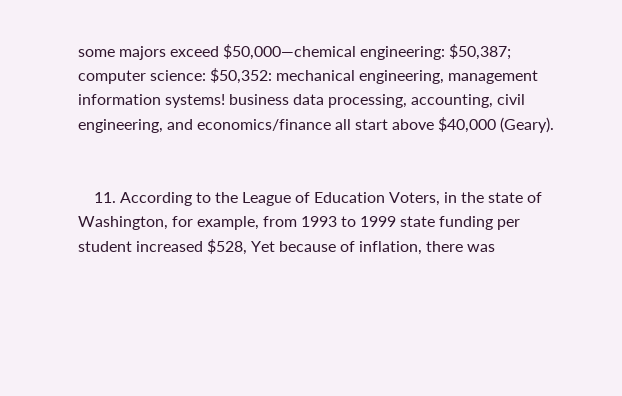some majors exceed $50,000—chemical engineering: $50,387; computer science: $50,352: mechanical engineering, management information systems! business data processing, accounting, civil engineering, and economics/finance all start above $40,000 (Geary).


    11. According to the League of Education Voters, in the state of Washington, for example, from 1993 to 1999 state funding per student increased $528, Yet because of inflation, there was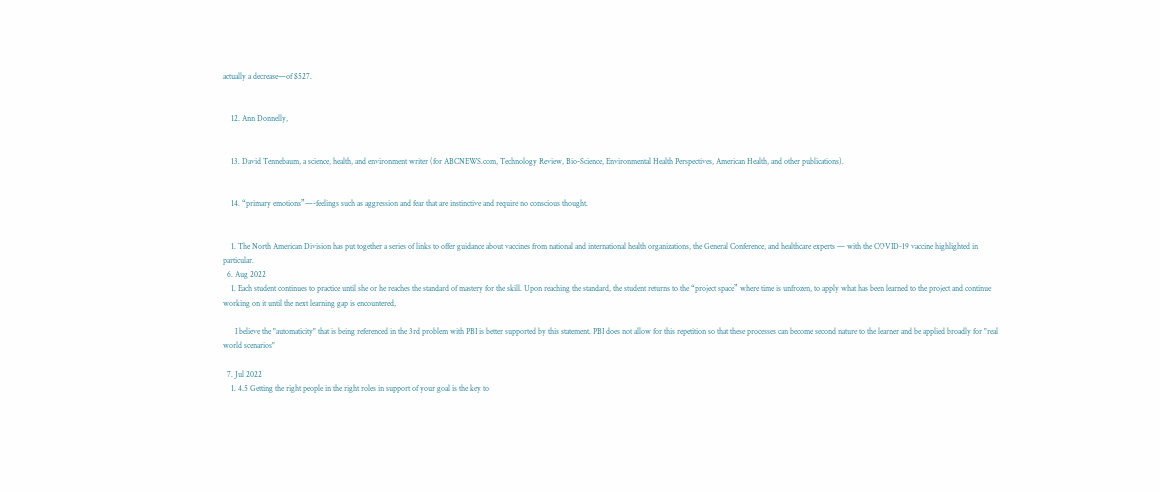actually a decrease—of $527.


    12. Ann Donnelly,


    13. David Tennebaum, a science, health, and environment writer (for ABCNEWS.com, Technology Review, Bio-Science, Environmental Health Perspectives, American Health, and other publications).


    14. “primary emotions”—-feelings such as aggression and fear that are instinctive and require no conscious thought.


    1. The North American Division has put together a series of links to offer guidance about vaccines from national and international health organizations, the General Conference, and healthcare experts — with the COVID-19 vaccine highlighted in particular.
  6. Aug 2022
    1. Each student continues to practice until she or he reaches the standard of mastery for the skill. Upon reaching the standard, the student returns to the “project space” where time is unfrozen, to apply what has been learned to the project and continue working on it until the next learning gap is encountered,

      I believe the "automaticity" that is being referenced in the 3rd problem with PBI is better supported by this statement. PBI does not allow for this repetition so that these processes can become second nature to the learner and be applied broadly for "real world scenarios"

  7. Jul 2022
    1. 4.5 Getting the right people in the right roles in support of your goal is the key to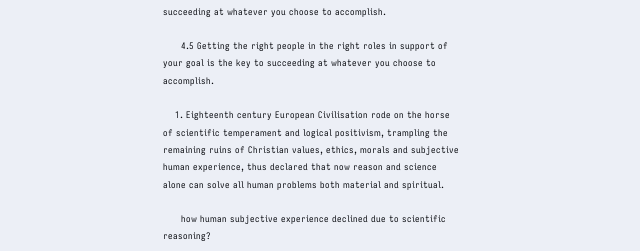succeeding at whatever you choose to accomplish.

      4.5 Getting the right people in the right roles in support of your goal is the key to succeeding at whatever you choose to accomplish.

    1. Eighteenth century European Civilisation rode on the horse of scientific temperament and logical positivism, trampling the remaining ruins of Christian values, ethics, morals and subjective human experience, thus declared that now reason and science alone can solve all human problems both material and spiritual.

      how human subjective experience declined due to scientific reasoning?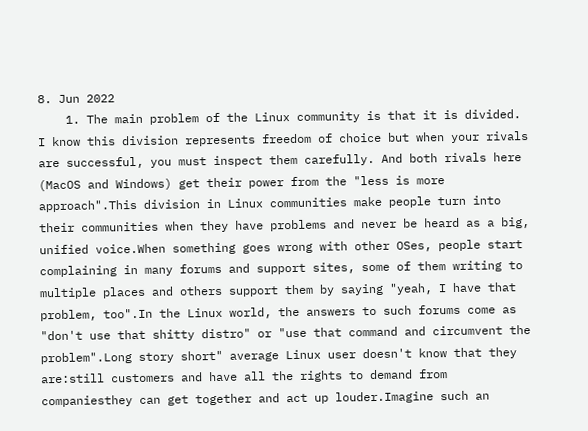8. Jun 2022
    1. The main problem of the Linux community is that it is divided. I know this division represents freedom of choice but when your rivals are successful, you must inspect them carefully. And both rivals here (MacOS and Windows) get their power from the "less is more approach".This division in Linux communities make people turn into their communities when they have problems and never be heard as a big, unified voice.When something goes wrong with other OSes, people start complaining in many forums and support sites, some of them writing to multiple places and others support them by saying "yeah, I have that problem, too".In the Linux world, the answers to such forums come as "don't use that shitty distro" or "use that command and circumvent the problem".Long story short" average Linux user doesn't know that they are:still customers and have all the rights to demand from companiesthey can get together and act up louder.Imagine such an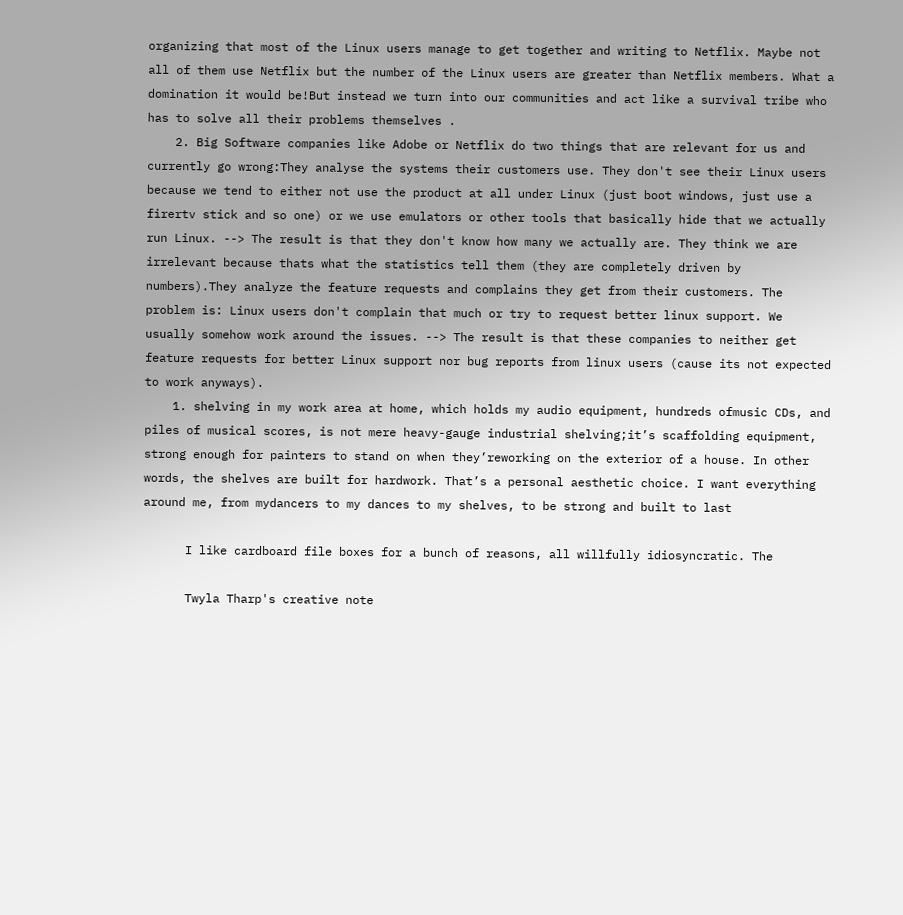organizing that most of the Linux users manage to get together and writing to Netflix. Maybe not all of them use Netflix but the number of the Linux users are greater than Netflix members. What a domination it would be!But instead we turn into our communities and act like a survival tribe who has to solve all their problems themselves .
    2. Big Software companies like Adobe or Netflix do two things that are relevant for us and currently go wrong:They analyse the systems their customers use. They don't see their Linux users because we tend to either not use the product at all under Linux (just boot windows, just use a firertv stick and so one) or we use emulators or other tools that basically hide that we actually run Linux. --> The result is that they don't know how many we actually are. They think we are irrelevant because thats what the statistics tell them (they are completely driven by numbers).They analyze the feature requests and complains they get from their customers. The problem is: Linux users don't complain that much or try to request better linux support. We usually somehow work around the issues. --> The result is that these companies to neither get feature requests for better Linux support nor bug reports from linux users (cause its not expected to work anyways).
    1. shelving in my work area at home, which holds my audio equipment, hundreds ofmusic CDs, and piles of musical scores, is not mere heavy-gauge industrial shelving;it’s scaffolding equipment, strong enough for painters to stand on when they’reworking on the exterior of a house. In other words, the shelves are built for hardwork. That’s a personal aesthetic choice. I want everything around me, from mydancers to my dances to my shelves, to be strong and built to last

      I like cardboard file boxes for a bunch of reasons, all willfully idiosyncratic. The

      Twyla Tharp's creative note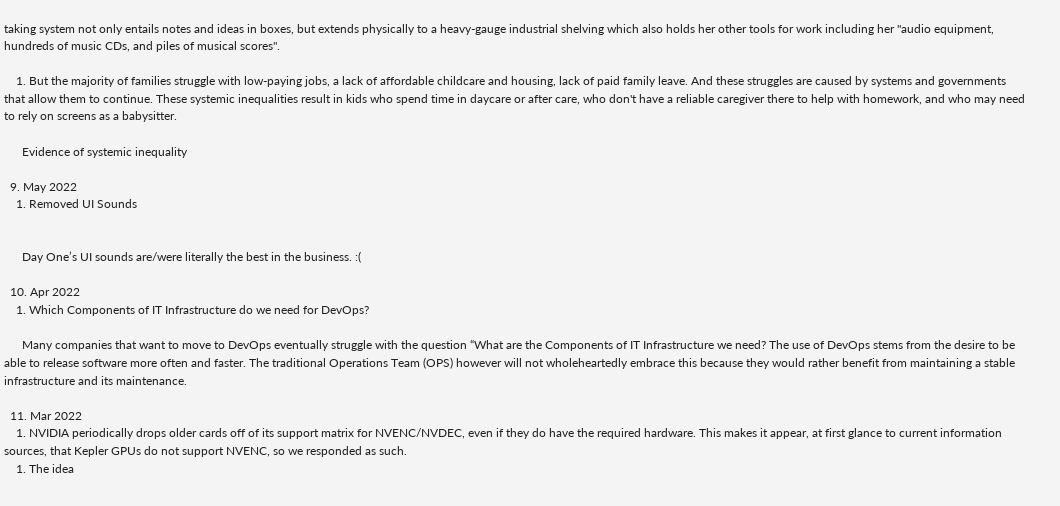taking system not only entails notes and ideas in boxes, but extends physically to a heavy-gauge industrial shelving which also holds her other tools for work including her "audio equipment, hundreds of music CDs, and piles of musical scores".

    1. But the majority of families struggle with low-paying jobs, a lack of affordable childcare and housing, lack of paid family leave. And these struggles are caused by systems and governments that allow them to continue. These systemic inequalities result in kids who spend time in daycare or after care, who don't have a reliable caregiver there to help with homework, and who may need to rely on screens as a babysitter.

      Evidence of systemic inequality

  9. May 2022
    1. Removed UI Sounds


      Day One’s UI sounds are/were literally the best in the business. :(

  10. Apr 2022
    1. Which Components of IT Infrastructure do we need for DevOps?

      Many companies that want to move to DevOps eventually struggle with the question “What are the Components of IT Infrastructure we need? The use of DevOps stems from the desire to be able to release software more often and faster. The traditional Operations Team (OPS) however will not wholeheartedly embrace this because they would rather benefit from maintaining a stable infrastructure and its maintenance.

  11. Mar 2022
    1. NVIDIA periodically drops older cards off of its support matrix for NVENC/NVDEC, even if they do have the required hardware. This makes it appear, at first glance to current information sources, that Kepler GPUs do not support NVENC, so we responded as such.
    1. The idea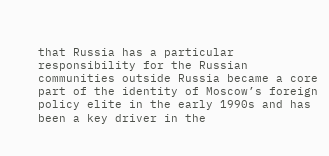that Russia has a particular responsibility for the Russian communities outside Russia became a core part of the identity of Moscow’s foreign policy elite in the early 1990s and has been a key driver in the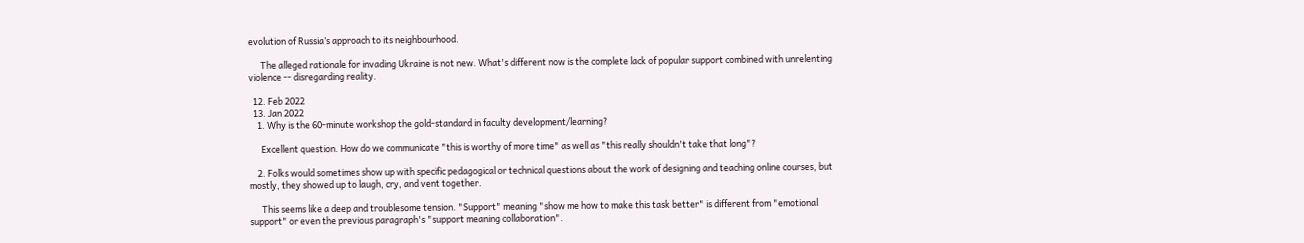evolution of Russia’s approach to its neighbourhood.

      The alleged rationale for invading Ukraine is not new. What's different now is the complete lack of popular support combined with unrelenting violence -- disregarding reality.

  12. Feb 2022
  13. Jan 2022
    1. Why is the 60-minute workshop the gold-standard in faculty development/learning?

      Excellent question. How do we communicate "this is worthy of more time" as well as "this really shouldn't take that long"?

    2. Folks would sometimes show up with specific pedagogical or technical questions about the work of designing and teaching online courses, but mostly, they showed up to laugh, cry, and vent together.

      This seems like a deep and troublesome tension. "Support" meaning "show me how to make this task better" is different from "emotional support" or even the previous paragraph's "support meaning collaboration".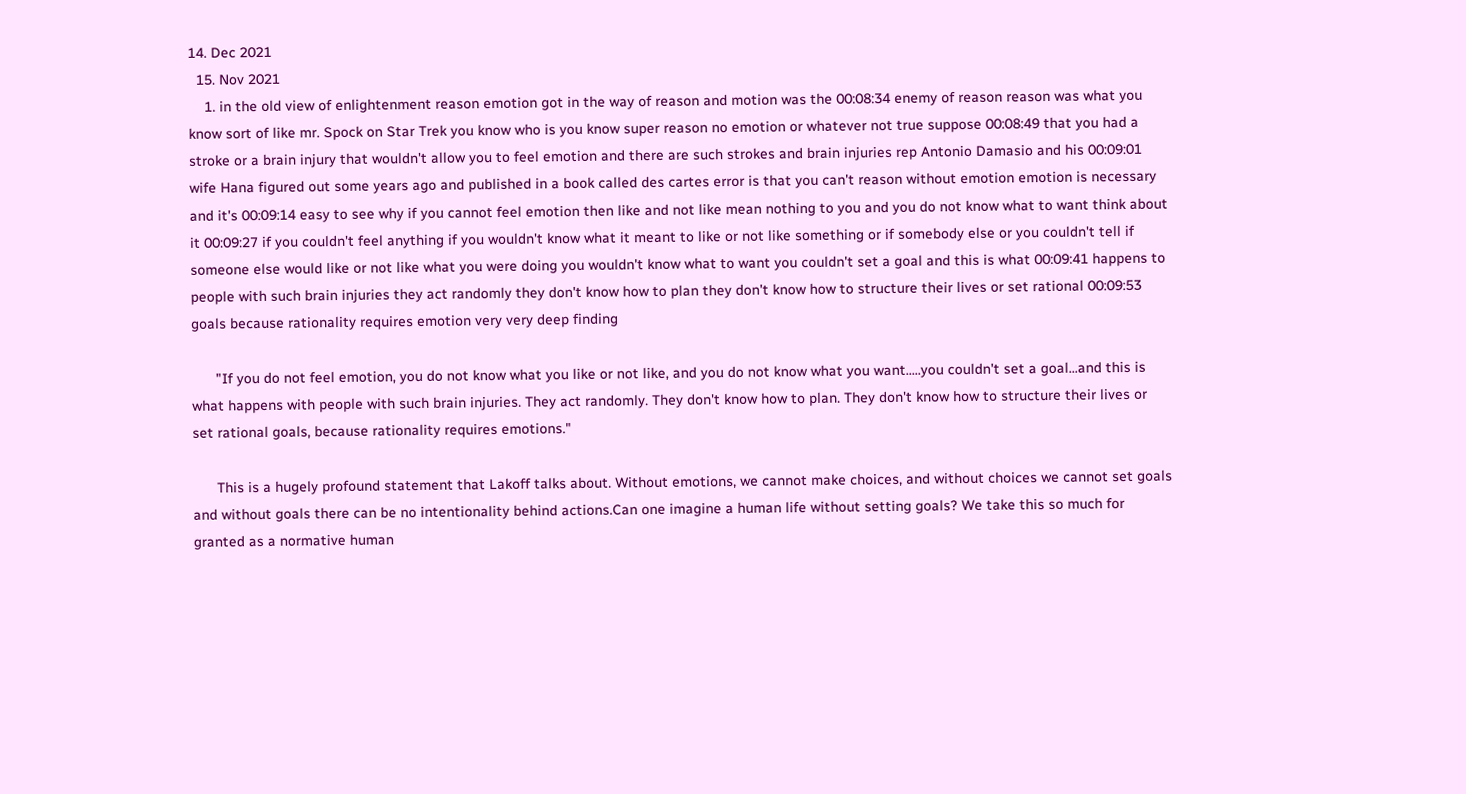14. Dec 2021
  15. Nov 2021
    1. in the old view of enlightenment reason emotion got in the way of reason and motion was the 00:08:34 enemy of reason reason was what you know sort of like mr. Spock on Star Trek you know who is you know super reason no emotion or whatever not true suppose 00:08:49 that you had a stroke or a brain injury that wouldn't allow you to feel emotion and there are such strokes and brain injuries rep Antonio Damasio and his 00:09:01 wife Hana figured out some years ago and published in a book called des cartes error is that you can't reason without emotion emotion is necessary and it's 00:09:14 easy to see why if you cannot feel emotion then like and not like mean nothing to you and you do not know what to want think about it 00:09:27 if you couldn't feel anything if you wouldn't know what it meant to like or not like something or if somebody else or you couldn't tell if someone else would like or not like what you were doing you wouldn't know what to want you couldn't set a goal and this is what 00:09:41 happens to people with such brain injuries they act randomly they don't know how to plan they don't know how to structure their lives or set rational 00:09:53 goals because rationality requires emotion very very deep finding

      "If you do not feel emotion, you do not know what you like or not like, and you do not know what you want.....you couldn't set a goal...and this is what happens with people with such brain injuries. They act randomly. They don't know how to plan. They don't know how to structure their lives or set rational goals, because rationality requires emotions."

      This is a hugely profound statement that Lakoff talks about. Without emotions, we cannot make choices, and without choices we cannot set goals and without goals there can be no intentionality behind actions.Can one imagine a human life without setting goals? We take this so much for granted as a normative human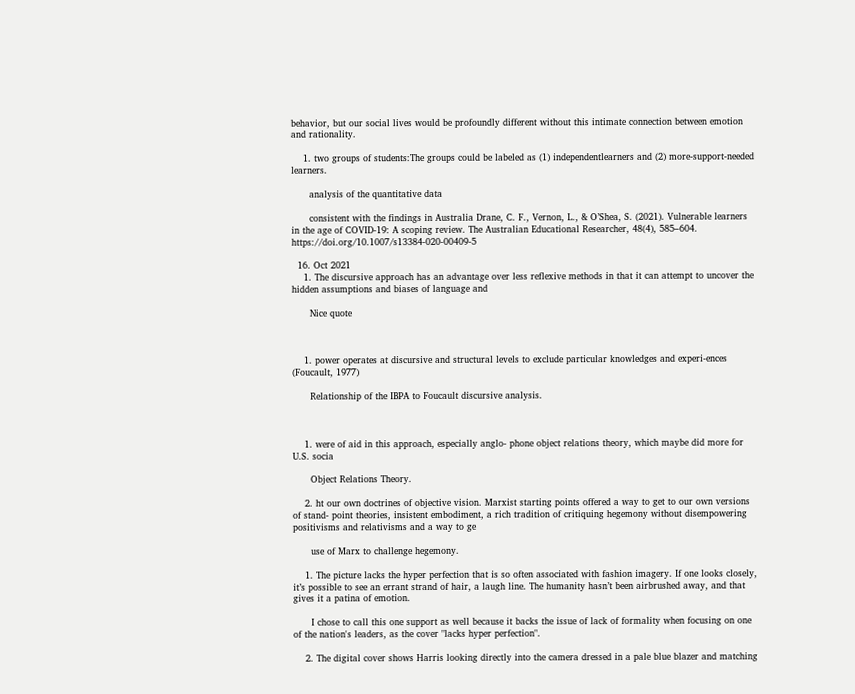behavior, but our social lives would be profoundly different without this intimate connection between emotion and rationality.

    1. two groups of students:The groups could be labeled as (1) independentlearners and (2) more-support-needed learners.

      analysis of the quantitative data

      consistent with the findings in Australia Drane, C. F., Vernon, L., & O’Shea, S. (2021). Vulnerable learners in the age of COVID-19: A scoping review. The Australian Educational Researcher, 48(4), 585–604. https://doi.org/10.1007/s13384-020-00409-5

  16. Oct 2021
    1. The discursive approach has an advantage over less reflexive methods in that it can attempt to uncover the hidden assumptions and biases of language and

      Nice quote



    1. power operates at discursive and structural levels to exclude particular knowledges and experi-ences (Foucault, 1977)

      Relationship of the IBPA to Foucault discursive analysis.



    1. were of aid in this approach, especially anglo- phone object relations theory, which maybe did more for U.S. socia

      Object Relations Theory.

    2. ht our own doctrines of objective vision. Marxist starting points offered a way to get to our own versions of stand- point theories, insistent embodiment, a rich tradition of critiquing hegemony without disempowering positivisms and relativisms and a way to ge

      use of Marx to challenge hegemony.

    1. The picture lacks the hyper perfection that is so often associated with fashion imagery. If one looks closely, it’s possible to see an errant strand of hair, a laugh line. The humanity hasn’t been airbrushed away, and that gives it a patina of emotion.

      I chose to call this one support as well because it backs the issue of lack of formality when focusing on one of the nation's leaders, as the cover "lacks hyper perfection".

    2. The digital cover shows Harris looking directly into the camera dressed in a pale blue blazer and matching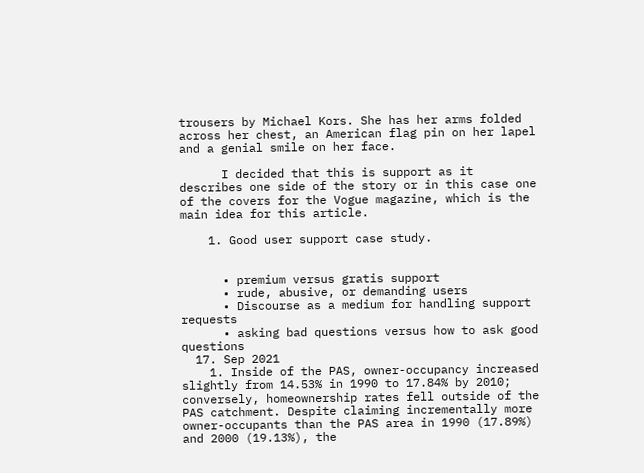trousers by Michael Kors. She has her arms folded across her chest, an American flag pin on her lapel and a genial smile on her face.

      I decided that this is support as it describes one side of the story or in this case one of the covers for the Vogue magazine, which is the main idea for this article.

    1. Good user support case study.


      • premium versus gratis support
      • rude, abusive, or demanding users
      • Discourse as a medium for handling support requests
      • asking bad questions versus how to ask good questions
  17. Sep 2021
    1. Inside of the PAS, owner-occupancy increased slightly from 14.53% in 1990 to 17.84% by 2010; conversely, homeownership rates fell outside of the PAS catchment. Despite claiming incrementally more owner-occupants than the PAS area in 1990 (17.89%) and 2000 (19.13%), the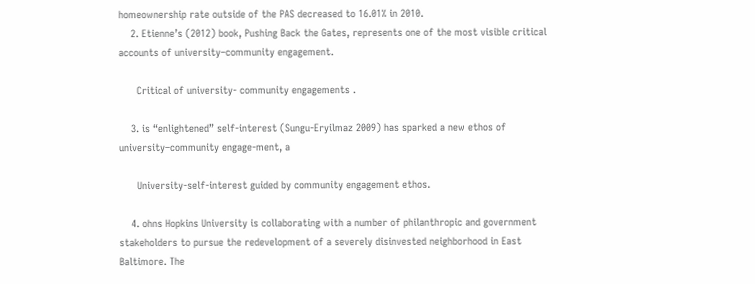homeownership rate outside of the PAS decreased to 16.01% in 2010.
    2. Etienne’s (2012) book, Pushing Back the Gates, represents one of the most visible critical accounts of university–community engagement.

      Critical of university- community engagements .

    3. is “enlightened” self-interest (Sungu-Eryilmaz 2009) has sparked a new ethos of university–community engage-ment, a

      University-self-interest guided by community engagement ethos.

    4. ohns Hopkins University is collaborating with a number of philanthropic and government stakeholders to pursue the redevelopment of a severely disinvested neighborhood in East Baltimore. The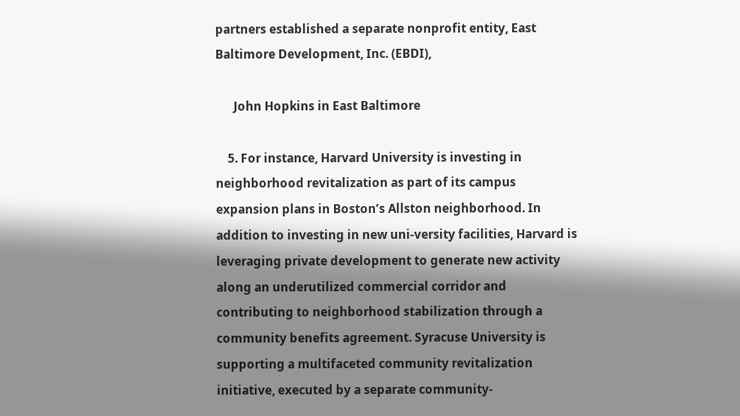partners established a separate nonprofit entity, East Baltimore Development, Inc. (EBDI),

      John Hopkins in East Baltimore

    5. For instance, Harvard University is investing in neighborhood revitalization as part of its campus expansion plans in Boston’s Allston neighborhood. In addition to investing in new uni-versity facilities, Harvard is leveraging private development to generate new activity along an underutilized commercial corridor and contributing to neighborhood stabilization through a community benefits agreement. Syracuse University is supporting a multifaceted community revitalization initiative, executed by a separate community-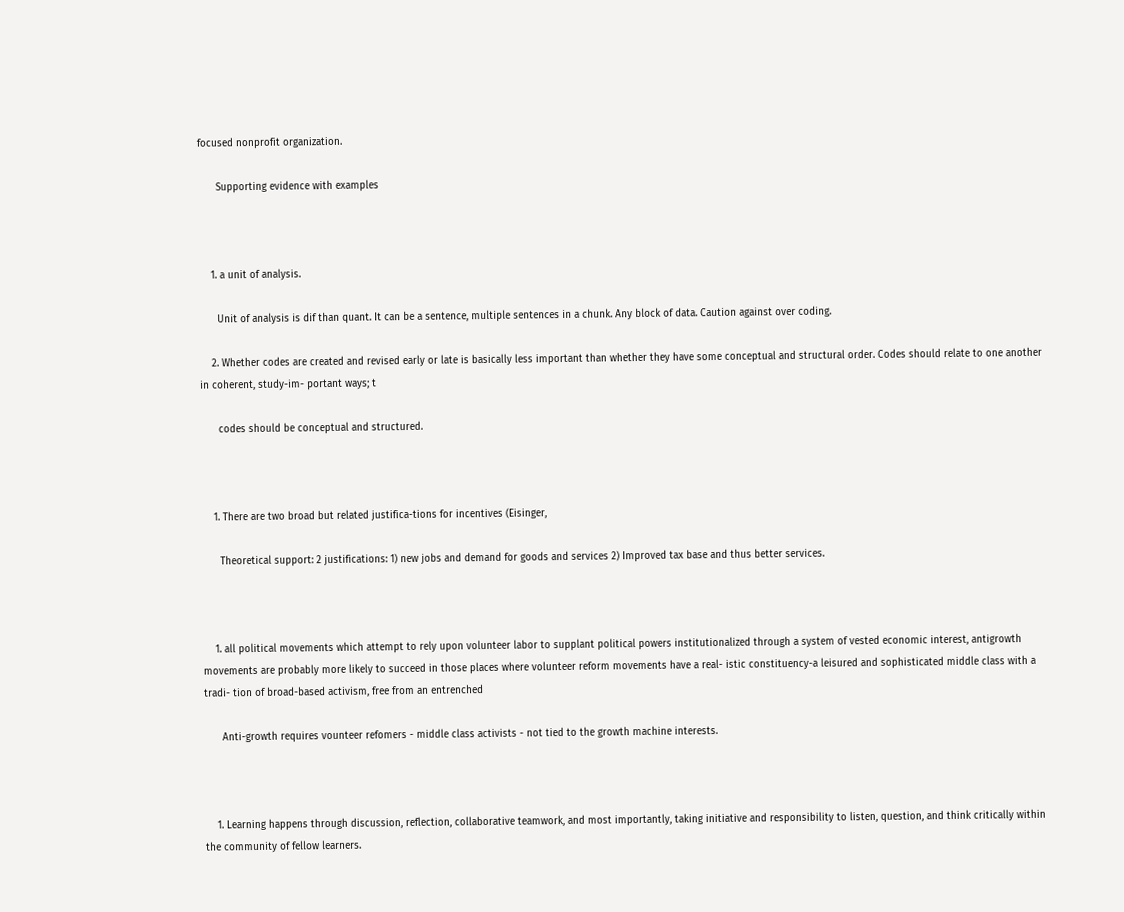focused nonprofit organization.

      Supporting evidence with examples



    1. a unit of analysis.

      Unit of analysis is dif than quant. It can be a sentence, multiple sentences in a chunk. Any block of data. Caution against over coding.

    2. Whether codes are created and revised early or late is basically less important than whether they have some conceptual and structural order. Codes should relate to one another in coherent, study-im- portant ways; t

      codes should be conceptual and structured.



    1. There are two broad but related justifica-tions for incentives (Eisinger,

      Theoretical support: 2 justifications: 1) new jobs and demand for goods and services 2) Improved tax base and thus better services.



    1. all political movements which attempt to rely upon volunteer labor to supplant political powers institutionalized through a system of vested economic interest, antigrowth movements are probably more likely to succeed in those places where volunteer reform movements have a real- istic constituency-a leisured and sophisticated middle class with a tradi- tion of broad-based activism, free from an entrenched

      Anti-growth requires vounteer refomers - middle class activists - not tied to the growth machine interests.



    1. Learning happens through discussion, reflection, collaborative teamwork, and most importantly, taking initiative and responsibility to listen, question, and think critically within the community of fellow learners.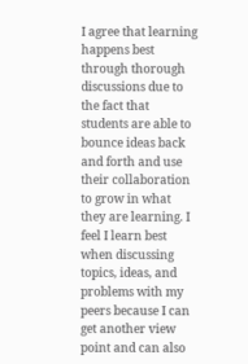I agree that learning happens best through thorough discussions due to the fact that students are able to bounce ideas back and forth and use their collaboration to grow in what they are learning. I feel I learn best when discussing topics, ideas, and problems with my peers because I can get another view point and can also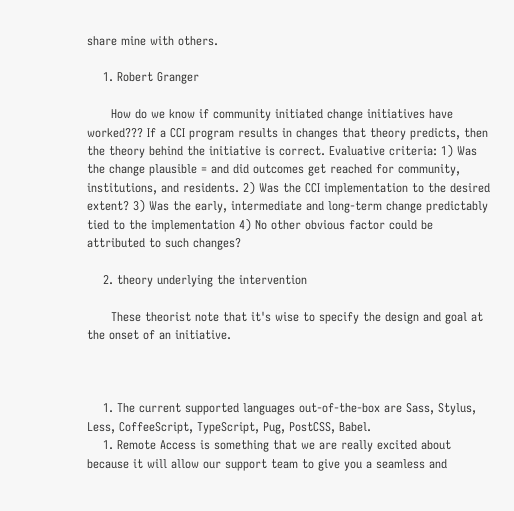share mine with others.

    1. Robert Granger

      How do we know if community initiated change initiatives have worked??? If a CCI program results in changes that theory predicts, then the theory behind the initiative is correct. Evaluative criteria: 1) Was the change plausible = and did outcomes get reached for community, institutions, and residents. 2) Was the CCI implementation to the desired extent? 3) Was the early, intermediate and long-term change predictably tied to the implementation 4) No other obvious factor could be attributed to such changes?

    2. theory underlying the intervention

      These theorist note that it's wise to specify the design and goal at the onset of an initiative.



    1. The current supported languages out-of-the-box are Sass, Stylus, Less, CoffeeScript, TypeScript, Pug, PostCSS, Babel.
    1. Remote Access is something that we are really excited about because it will allow our support team to give you a seamless and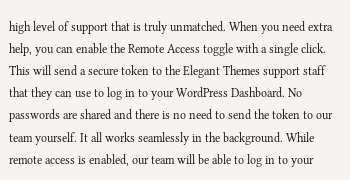high level of support that is truly unmatched. When you need extra help, you can enable the Remote Access toggle with a single click. This will send a secure token to the Elegant Themes support staff that they can use to log in to your WordPress Dashboard. No passwords are shared and there is no need to send the token to our team yourself. It all works seamlessly in the background. While remote access is enabled, our team will be able to log in to your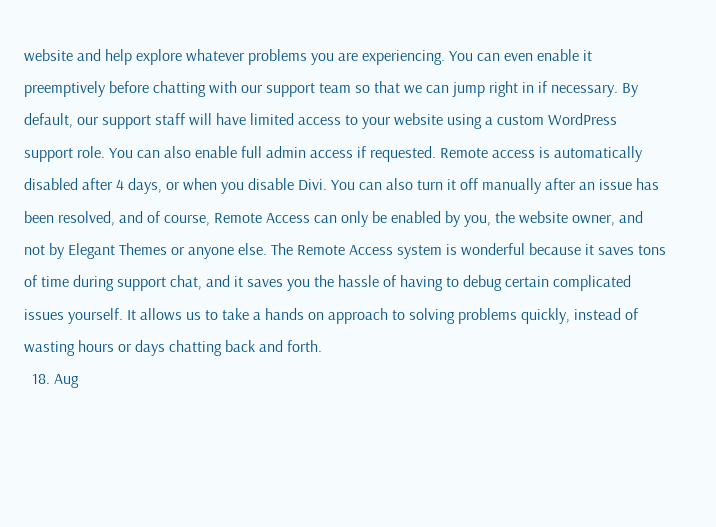website and help explore whatever problems you are experiencing. You can even enable it preemptively before chatting with our support team so that we can jump right in if necessary. By default, our support staff will have limited access to your website using a custom WordPress support role. You can also enable full admin access if requested. Remote access is automatically disabled after 4 days, or when you disable Divi. You can also turn it off manually after an issue has been resolved, and of course, Remote Access can only be enabled by you, the website owner, and not by Elegant Themes or anyone else. The Remote Access system is wonderful because it saves tons of time during support chat, and it saves you the hassle of having to debug certain complicated issues yourself. It allows us to take a hands on approach to solving problems quickly, instead of wasting hours or days chatting back and forth.
  18. Aug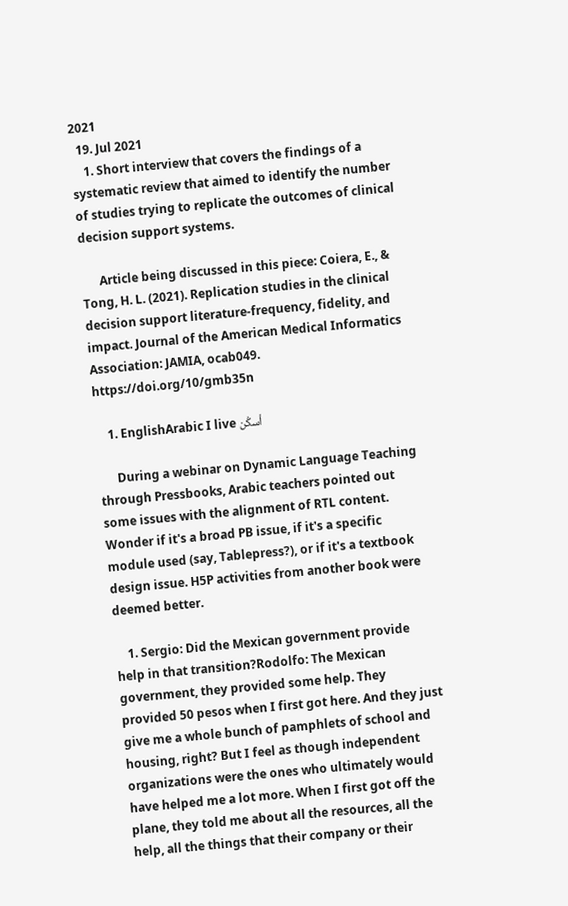2021
  19. Jul 2021
    1. Short interview that covers the findings of a systematic review that aimed to identify the number of studies trying to replicate the outcomes of clinical decision support systems.

      Article being discussed in this piece: Coiera, E., & Tong, H. L. (2021). Replication studies in the clinical decision support literature-frequency, fidelity, and impact. Journal of the American Medical Informatics Association: JAMIA, ocab049. https://doi.org/10/gmb35n

    1. EnglishArabic I live أسكُن

      During a webinar on Dynamic Language Teaching through Pressbooks, Arabic teachers pointed out some issues with the alignment of RTL content. Wonder if it's a broad PB issue, if it's a specific module used (say, Tablepress?), or if it's a textbook design issue. H5P activities from another book were deemed better.

    1. Sergio: Did the Mexican government provide help in that transition?Rodolfo: The Mexican government, they provided some help. They provided 50 pesos when I first got here. And they just give me a whole bunch of pamphlets of school and housing, right? But I feel as though independent organizations were the ones who ultimately would have helped me a lot more. When I first got off the plane, they told me about all the resources, all the help, all the things that their company or their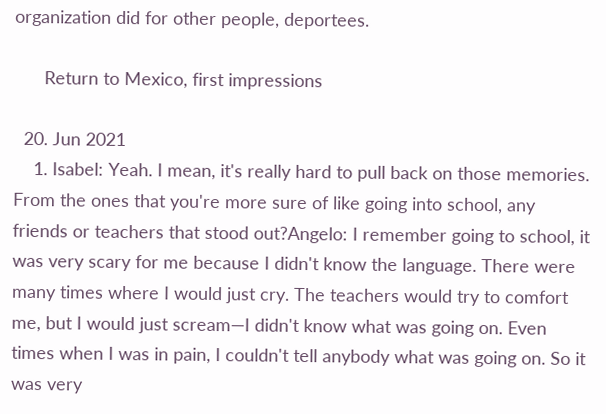organization did for other people, deportees.

      Return to Mexico, first impressions

  20. Jun 2021
    1. Isabel: Yeah. I mean, it's really hard to pull back on those memories. From the ones that you're more sure of like going into school, any friends or teachers that stood out?Angelo: I remember going to school, it was very scary for me because I didn't know the language. There were many times where I would just cry. The teachers would try to comfort me, but I would just scream—I didn't know what was going on. Even times when I was in pain, I couldn't tell anybody what was going on. So it was very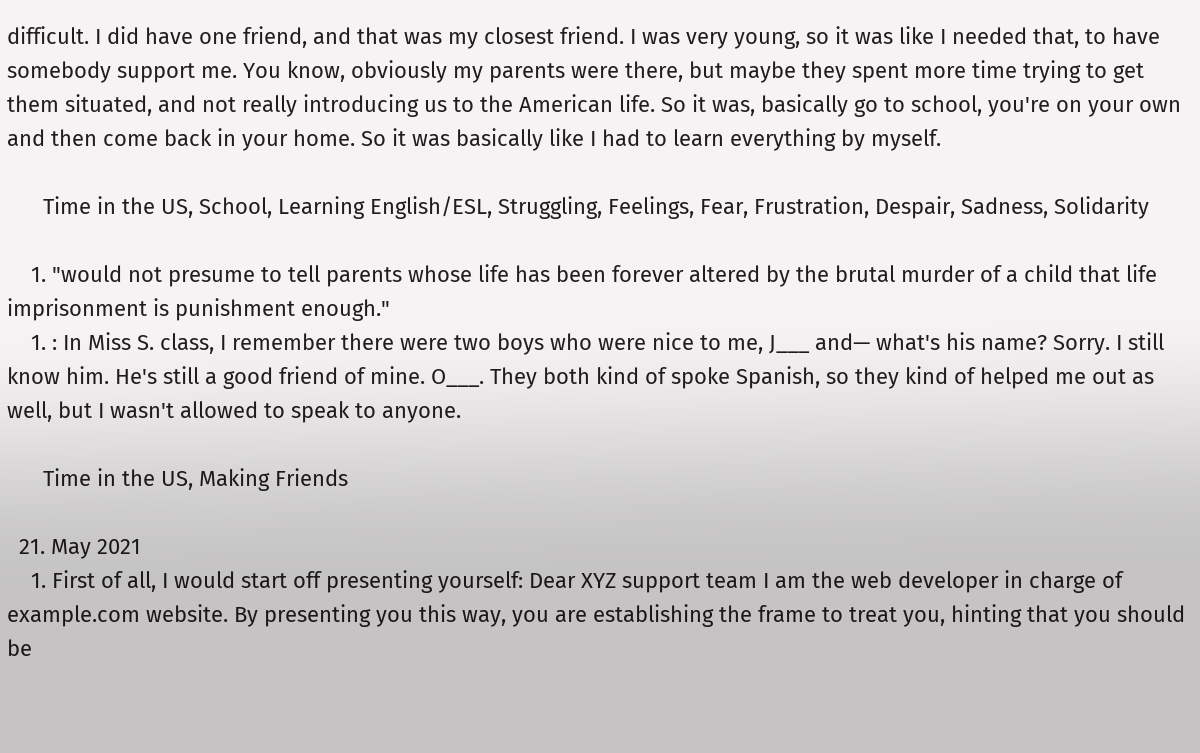difficult. I did have one friend, and that was my closest friend. I was very young, so it was like I needed that, to have somebody support me. You know, obviously my parents were there, but maybe they spent more time trying to get them situated, and not really introducing us to the American life. So it was, basically go to school, you're on your own and then come back in your home. So it was basically like I had to learn everything by myself.

      Time in the US, School, Learning English/ESL, Struggling, Feelings, Fear, Frustration, Despair, Sadness, Solidarity

    1. "would not presume to tell parents whose life has been forever altered by the brutal murder of a child that life imprisonment is punishment enough."
    1. : In Miss S. class, I remember there were two boys who were nice to me, J___ and— what's his name? Sorry. I still know him. He's still a good friend of mine. O___. They both kind of spoke Spanish, so they kind of helped me out as well, but I wasn't allowed to speak to anyone.

      Time in the US, Making Friends

  21. May 2021
    1. First of all, I would start off presenting yourself: Dear XYZ support team I am the web developer in charge of example.com website. By presenting you this way, you are establishing the frame to treat you, hinting that you should be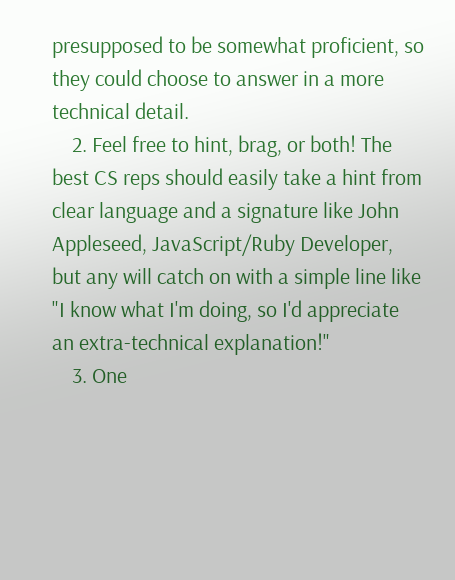presupposed to be somewhat proficient, so they could choose to answer in a more technical detail.
    2. Feel free to hint, brag, or both! The best CS reps should easily take a hint from clear language and a signature like John Appleseed, JavaScript/Ruby Developer, but any will catch on with a simple line like "I know what I'm doing, so I'd appreciate an extra-technical explanation!"
    3. One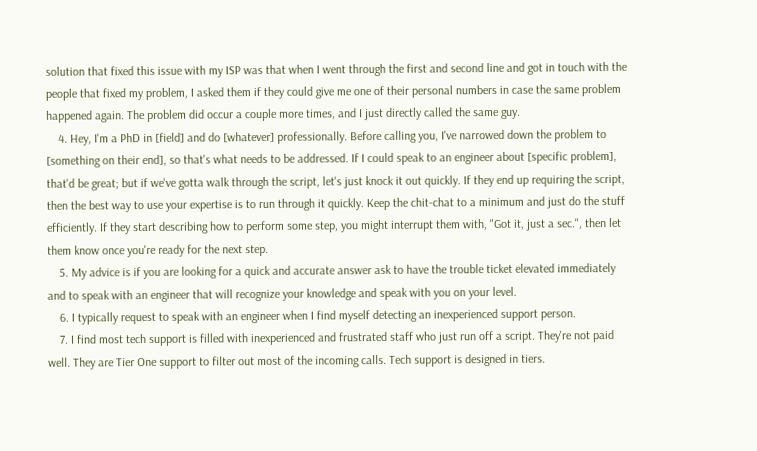solution that fixed this issue with my ISP was that when I went through the first and second line and got in touch with the people that fixed my problem, I asked them if they could give me one of their personal numbers in case the same problem happened again. The problem did occur a couple more times, and I just directly called the same guy.
    4. Hey, I'm a PhD in [field] and do [whatever] professionally. Before calling you, I've narrowed down the problem to [something on their end], so that's what needs to be addressed. If I could speak to an engineer about [specific problem], that'd be great; but if we've gotta walk through the script, let's just knock it out quickly. If they end up requiring the script, then the best way to use your expertise is to run through it quickly. Keep the chit-chat to a minimum and just do the stuff efficiently. If they start describing how to perform some step, you might interrupt them with, "Got it, just a sec.", then let them know once you're ready for the next step.
    5. My advice is if you are looking for a quick and accurate answer ask to have the trouble ticket elevated immediately and to speak with an engineer that will recognize your knowledge and speak with you on your level.
    6. I typically request to speak with an engineer when I find myself detecting an inexperienced support person.
    7. I find most tech support is filled with inexperienced and frustrated staff who just run off a script. They're not paid well. They are Tier One support to filter out most of the incoming calls. Tech support is designed in tiers.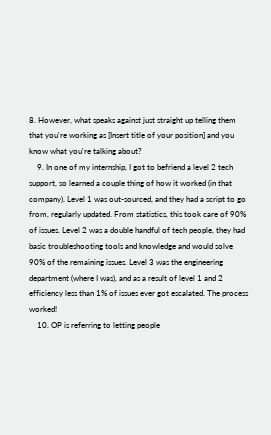8. However, what speaks against just straight up telling them that you're working as [Insert title of your position] and you know what you're talking about?
    9. In one of my internship, I got to befriend a level 2 tech support, so learned a couple thing of how it worked (in that company). Level 1 was out-sourced, and they had a script to go from, regularly updated. From statistics, this took care of 90% of issues. Level 2 was a double handful of tech people, they had basic troubleshooting tools and knowledge and would solve 90% of the remaining issues. Level 3 was the engineering department (where I was), and as a result of level 1 and 2 efficiency less than 1% of issues ever got escalated. The process worked!
    10. OP is referring to letting people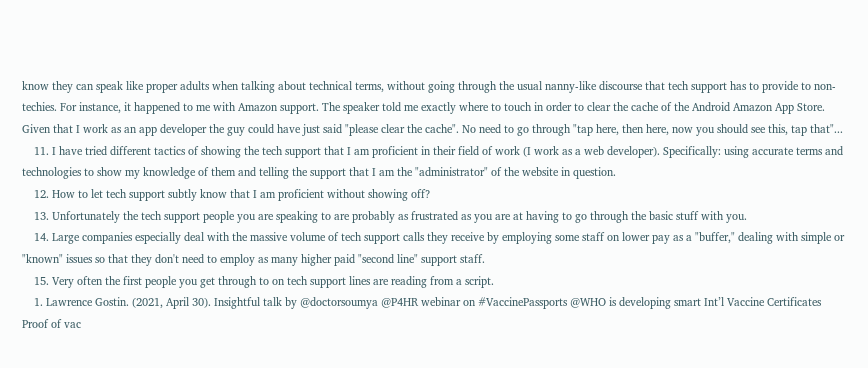know they can speak like proper adults when talking about technical terms, without going through the usual nanny-like discourse that tech support has to provide to non-techies. For instance, it happened to me with Amazon support. The speaker told me exactly where to touch in order to clear the cache of the Android Amazon App Store. Given that I work as an app developer the guy could have just said "please clear the cache". No need to go through "tap here, then here, now you should see this, tap that"...
    11. I have tried different tactics of showing the tech support that I am proficient in their field of work (I work as a web developer). Specifically: using accurate terms and technologies to show my knowledge of them and telling the support that I am the "administrator" of the website in question.
    12. How to let tech support subtly know that I am proficient without showing off?
    13. Unfortunately the tech support people you are speaking to are probably as frustrated as you are at having to go through the basic stuff with you.
    14. Large companies especially deal with the massive volume of tech support calls they receive by employing some staff on lower pay as a "buffer," dealing with simple or "known" issues so that they don't need to employ as many higher paid "second line" support staff.
    15. Very often the first people you get through to on tech support lines are reading from a script.
    1. Lawrence Gostin. (2021, April 30). Insightful talk by @doctorsoumya @P4HR webinar on #VaccinePassports @WHO is developing smart Int’l Vaccine Certificates Proof of vac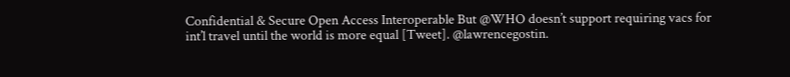Confidential & Secure Open Access Interoperable But @WHO doesn’t support requiring vacs for int’l travel until the world is more equal [Tweet]. @lawrencegostin.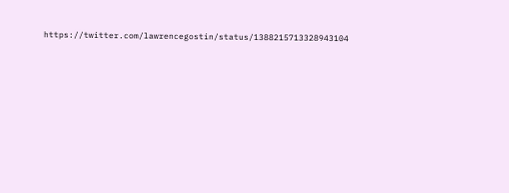https://twitter.com/lawrencegostin/status/1388215713328943104